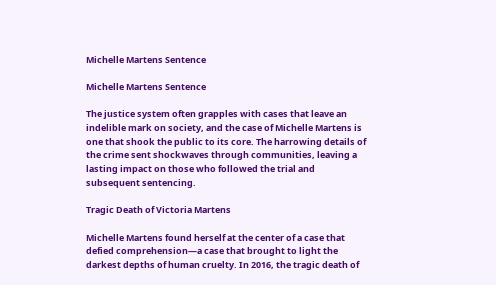Michelle Martens Sentence

Michelle Martens Sentence

The justice system often grapples with cases that leave an indelible mark on society, and the case of Michelle Martens is one that shook the public to its core. The harrowing details of the crime sent shockwaves through communities, leaving a lasting impact on those who followed the trial and subsequent sentencing.

Tragic Death of Victoria Martens

Michelle Martens found herself at the center of a case that defied comprehension—a case that brought to light the darkest depths of human cruelty. In 2016, the tragic death of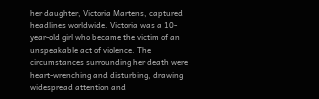her daughter, Victoria Martens, captured headlines worldwide. Victoria was a 10-year-old girl who became the victim of an unspeakable act of violence. The circumstances surrounding her death were heart-wrenching and disturbing, drawing widespread attention and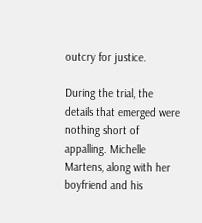outcry for justice.

During the trial, the details that emerged were nothing short of appalling. Michelle Martens, along with her boyfriend and his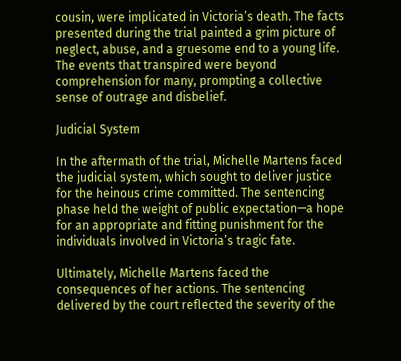cousin, were implicated in Victoria’s death. The facts presented during the trial painted a grim picture of neglect, abuse, and a gruesome end to a young life. The events that transpired were beyond comprehension for many, prompting a collective sense of outrage and disbelief.

Judicial System

In the aftermath of the trial, Michelle Martens faced the judicial system, which sought to deliver justice for the heinous crime committed. The sentencing phase held the weight of public expectation—a hope for an appropriate and fitting punishment for the individuals involved in Victoria’s tragic fate.

Ultimately, Michelle Martens faced the consequences of her actions. The sentencing delivered by the court reflected the severity of the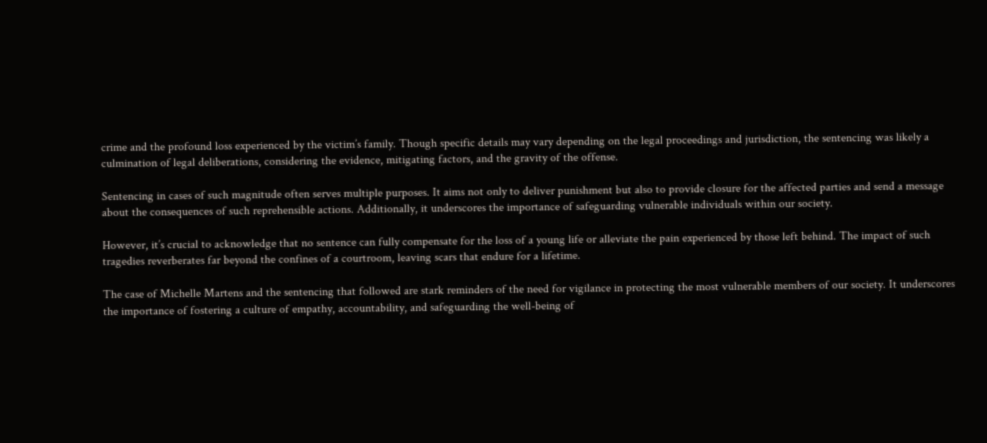crime and the profound loss experienced by the victim’s family. Though specific details may vary depending on the legal proceedings and jurisdiction, the sentencing was likely a culmination of legal deliberations, considering the evidence, mitigating factors, and the gravity of the offense.

Sentencing in cases of such magnitude often serves multiple purposes. It aims not only to deliver punishment but also to provide closure for the affected parties and send a message about the consequences of such reprehensible actions. Additionally, it underscores the importance of safeguarding vulnerable individuals within our society.

However, it’s crucial to acknowledge that no sentence can fully compensate for the loss of a young life or alleviate the pain experienced by those left behind. The impact of such tragedies reverberates far beyond the confines of a courtroom, leaving scars that endure for a lifetime.

The case of Michelle Martens and the sentencing that followed are stark reminders of the need for vigilance in protecting the most vulnerable members of our society. It underscores the importance of fostering a culture of empathy, accountability, and safeguarding the well-being of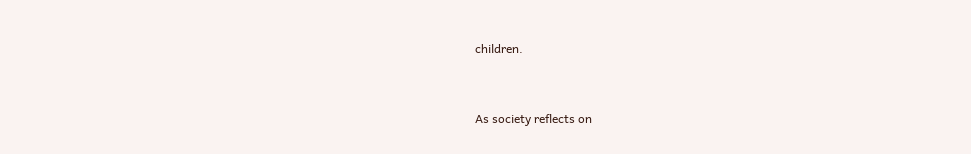children.


As society reflects on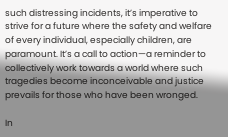such distressing incidents, it’s imperative to strive for a future where the safety and welfare of every individual, especially children, are paramount. It’s a call to action—a reminder to collectively work towards a world where such tragedies become inconceivable and justice prevails for those who have been wronged.

In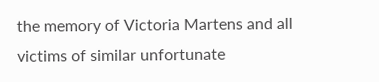the memory of Victoria Martens and all victims of similar unfortunate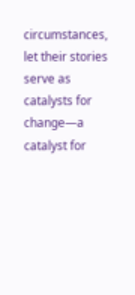circumstances, let their stories serve as catalysts for change—a catalyst for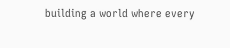building a world where every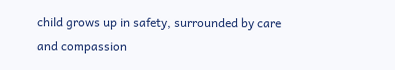child grows up in safety, surrounded by care and compassion